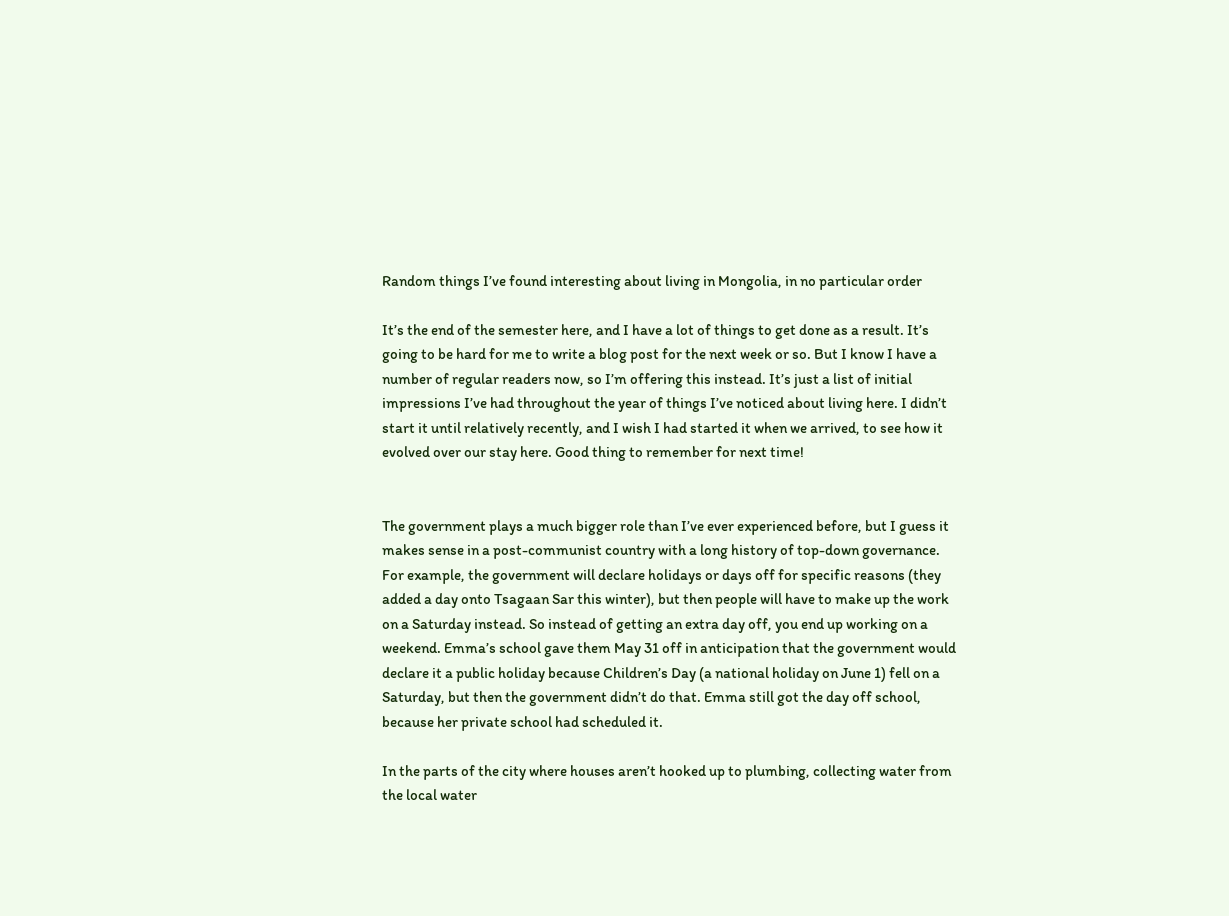Random things I’ve found interesting about living in Mongolia, in no particular order

It’s the end of the semester here, and I have a lot of things to get done as a result. It’s going to be hard for me to write a blog post for the next week or so. But I know I have a number of regular readers now, so I’m offering this instead. It’s just a list of initial impressions I’ve had throughout the year of things I’ve noticed about living here. I didn’t start it until relatively recently, and I wish I had started it when we arrived, to see how it evolved over our stay here. Good thing to remember for next time!


The government plays a much bigger role than I’ve ever experienced before, but I guess it makes sense in a post-communist country with a long history of top-down governance. For example, the government will declare holidays or days off for specific reasons (they added a day onto Tsagaan Sar this winter), but then people will have to make up the work on a Saturday instead. So instead of getting an extra day off, you end up working on a weekend. Emma’s school gave them May 31 off in anticipation that the government would declare it a public holiday because Children’s Day (a national holiday on June 1) fell on a Saturday, but then the government didn’t do that. Emma still got the day off school, because her private school had scheduled it.

In the parts of the city where houses aren’t hooked up to plumbing, collecting water from the local water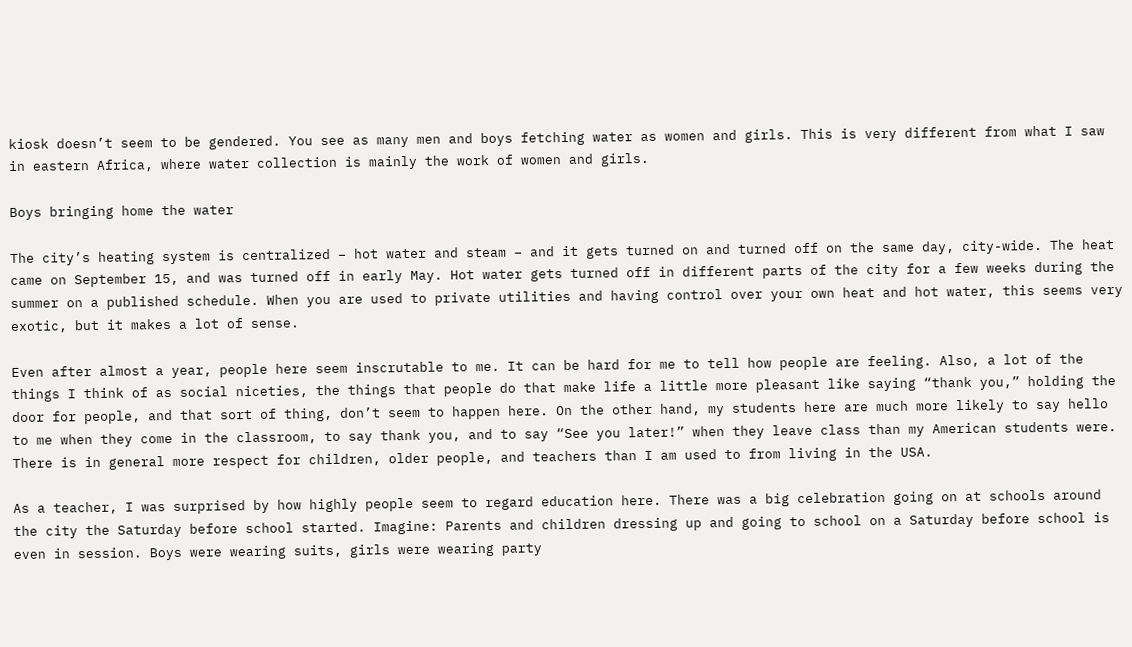kiosk doesn’t seem to be gendered. You see as many men and boys fetching water as women and girls. This is very different from what I saw in eastern Africa, where water collection is mainly the work of women and girls.

Boys bringing home the water

The city’s heating system is centralized – hot water and steam – and it gets turned on and turned off on the same day, city-wide. The heat came on September 15, and was turned off in early May. Hot water gets turned off in different parts of the city for a few weeks during the summer on a published schedule. When you are used to private utilities and having control over your own heat and hot water, this seems very exotic, but it makes a lot of sense.

Even after almost a year, people here seem inscrutable to me. It can be hard for me to tell how people are feeling. Also, a lot of the things I think of as social niceties, the things that people do that make life a little more pleasant like saying “thank you,” holding the door for people, and that sort of thing, don’t seem to happen here. On the other hand, my students here are much more likely to say hello to me when they come in the classroom, to say thank you, and to say “See you later!” when they leave class than my American students were. There is in general more respect for children, older people, and teachers than I am used to from living in the USA.

As a teacher, I was surprised by how highly people seem to regard education here. There was a big celebration going on at schools around the city the Saturday before school started. Imagine: Parents and children dressing up and going to school on a Saturday before school is even in session. Boys were wearing suits, girls were wearing party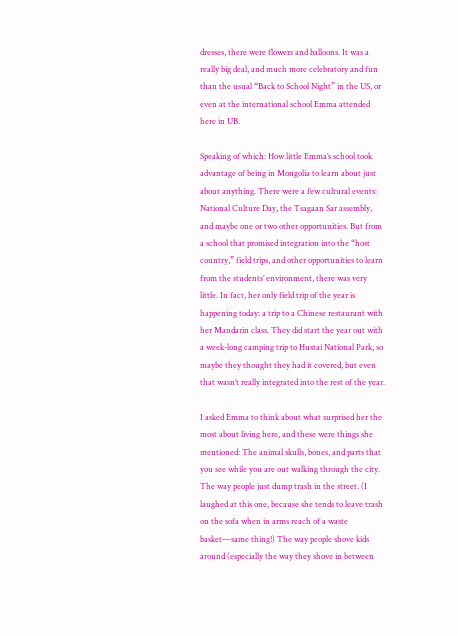dresses, there were flowers and balloons. It was a really big deal, and much more celebratory and fun than the usual “Back to School Night” in the US, or even at the international school Emma attended here in UB.

Speaking of which: How little Emma’s school took advantage of being in Mongolia to learn about just about anything. There were a few cultural events: National Culture Day, the Tsagaan Sar assembly, and maybe one or two other opportunities. But from a school that promised integration into the “host country,” field trips, and other opportunities to learn from the students’ environment, there was very little. In fact, her only field trip of the year is happening today: a trip to a Chinese restaurant with her Mandarin class. They did start the year out with a week-long camping trip to Hustai National Park, so maybe they thought they had it covered, but even that wasn’t really integrated into the rest of the year.

I asked Emma to think about what surprised her the most about living here, and these were things she mentioned: The animal skulls, bones, and parts that you see while you are out walking through the city. The way people just dump trash in the street. (I laughed at this one, because she tends to leave trash on the sofa when in arms reach of a waste basket—same thing!) The way people shove kids around (especially the way they shove in between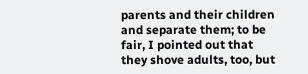parents and their children and separate them; to be fair, I pointed out that they shove adults, too, but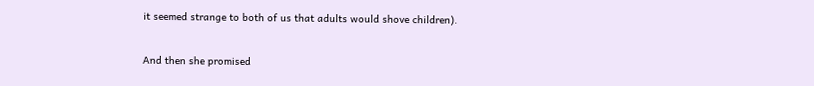it seemed strange to both of us that adults would shove children).

And then she promised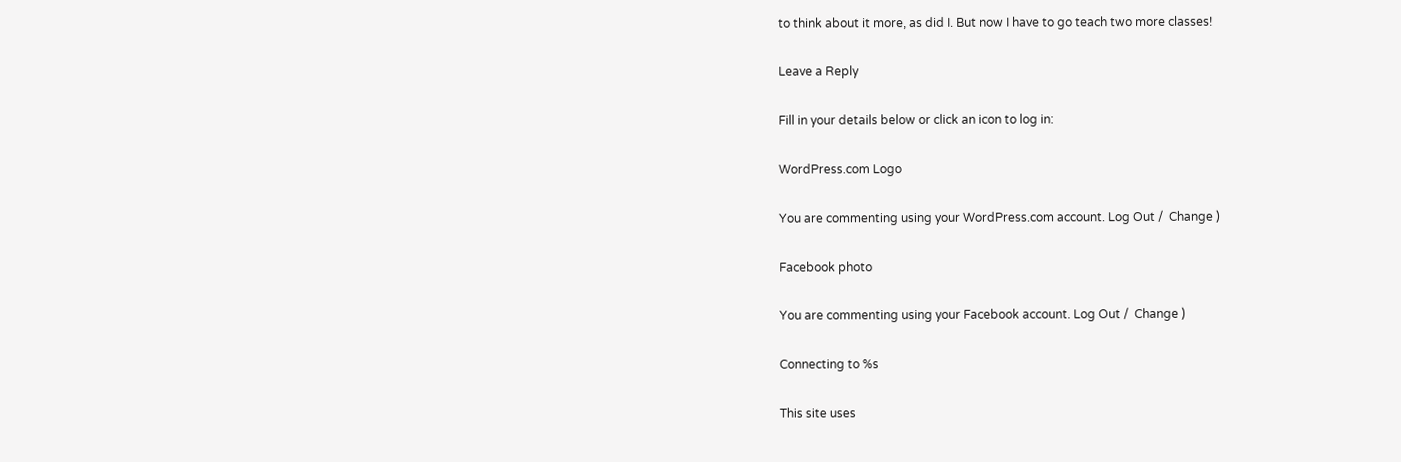to think about it more, as did I. But now I have to go teach two more classes!

Leave a Reply

Fill in your details below or click an icon to log in:

WordPress.com Logo

You are commenting using your WordPress.com account. Log Out /  Change )

Facebook photo

You are commenting using your Facebook account. Log Out /  Change )

Connecting to %s

This site uses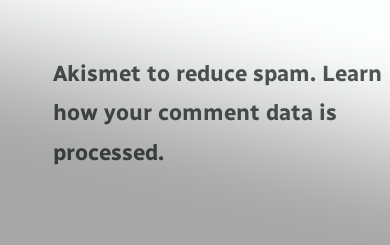Akismet to reduce spam. Learn how your comment data is processed.